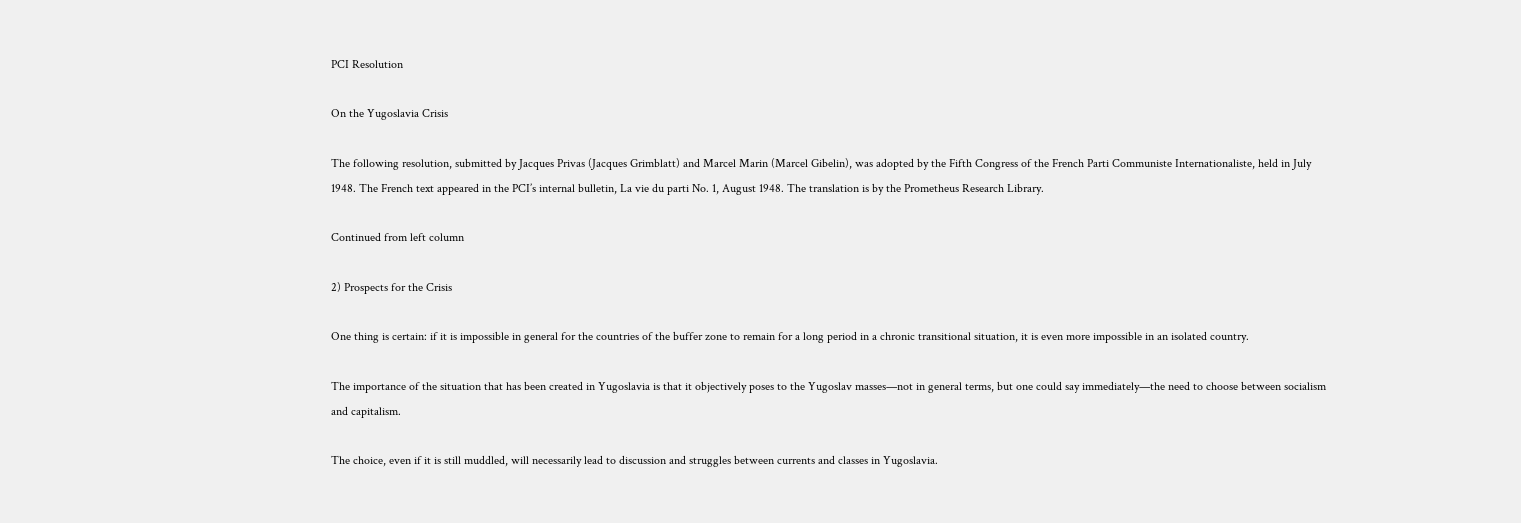PCI Resolution

On the Yugoslavia Crisis

The following resolution, submitted by Jacques Privas (Jacques Grimblatt) and Marcel Marin (Marcel Gibelin), was adopted by the Fifth Congress of the French Parti Communiste Internationaliste, held in July 1948. The French text appeared in the PCI’s internal bulletin, La vie du parti No. 1, August 1948. The translation is by the Prometheus Research Library.

Continued from left column

2) Prospects for the Crisis

One thing is certain: if it is impossible in general for the countries of the buffer zone to remain for a long period in a chronic transitional situation, it is even more impossible in an isolated country.

The importance of the situation that has been created in Yugoslavia is that it objectively poses to the Yugoslav masses—not in general terms, but one could say immediately—the need to choose between socialism and capitalism.

The choice, even if it is still muddled, will necessarily lead to discussion and struggles between currents and classes in Yugoslavia.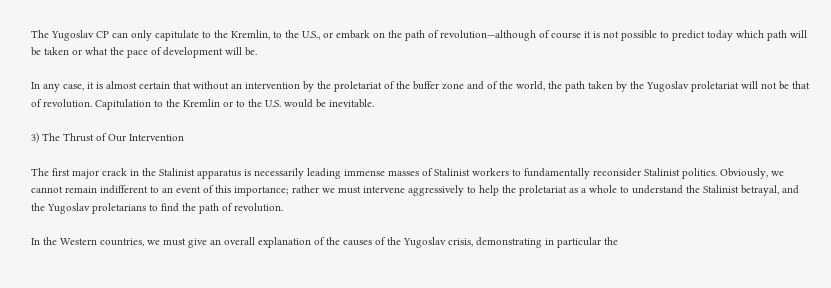The Yugoslav CP can only capitulate to the Kremlin, to the U.S., or embark on the path of revolution—although of course it is not possible to predict today which path will be taken or what the pace of development will be.

In any case, it is almost certain that without an intervention by the proletariat of the buffer zone and of the world, the path taken by the Yugoslav proletariat will not be that of revolution. Capitulation to the Kremlin or to the U.S. would be inevitable.

3) The Thrust of Our Intervention

The first major crack in the Stalinist apparatus is necessarily leading immense masses of Stalinist workers to fundamentally reconsider Stalinist politics. Obviously, we cannot remain indifferent to an event of this importance; rather we must intervene aggressively to help the proletariat as a whole to understand the Stalinist betrayal, and the Yugoslav proletarians to find the path of revolution.

In the Western countries, we must give an overall explanation of the causes of the Yugoslav crisis, demonstrating in particular the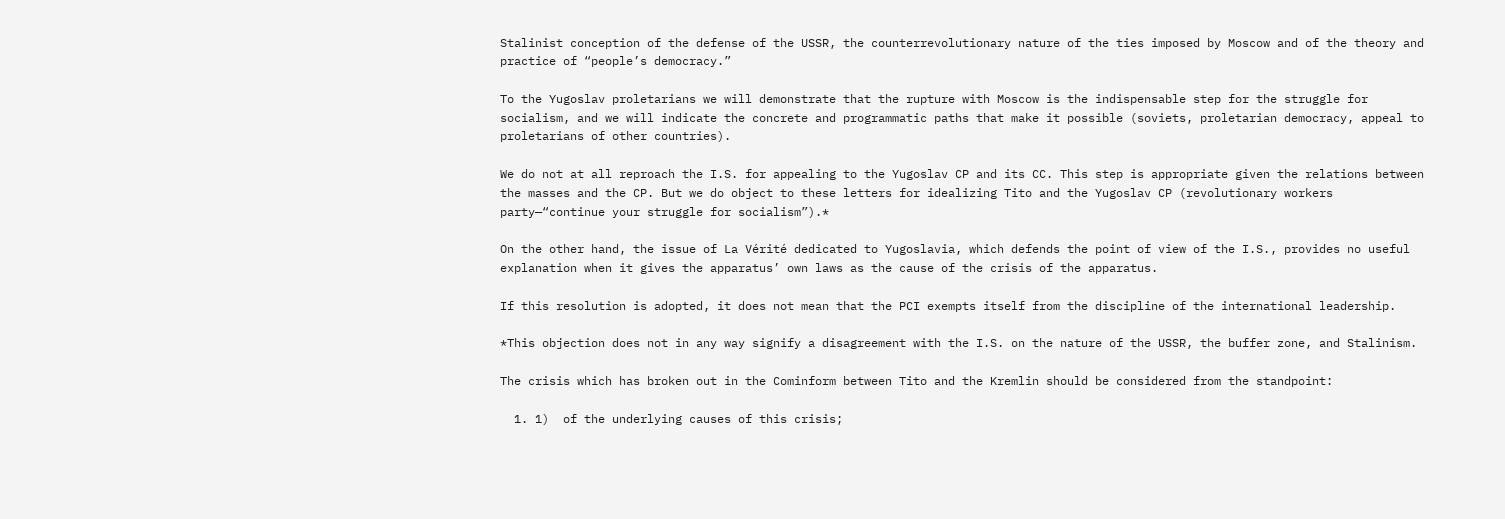Stalinist conception of the defense of the USSR, the counterrevolutionary nature of the ties imposed by Moscow and of the theory and practice of “people’s democracy.”

To the Yugoslav proletarians we will demonstrate that the rupture with Moscow is the indispensable step for the struggle for socialism, and we will indicate the concrete and programmatic paths that make it possible (soviets, proletarian democracy, appeal to proletarians of other countries).

We do not at all reproach the I.S. for appealing to the Yugoslav CP and its CC. This step is appropriate given the relations between the masses and the CP. But we do object to these letters for idealizing Tito and the Yugoslav CP (revolutionary workers party—“continue your struggle for socialism”).*

On the other hand, the issue of La Vérité dedicated to Yugoslavia, which defends the point of view of the I.S., provides no useful explanation when it gives the apparatus’ own laws as the cause of the crisis of the apparatus.

If this resolution is adopted, it does not mean that the PCI exempts itself from the discipline of the international leadership.

*This objection does not in any way signify a disagreement with the I.S. on the nature of the USSR, the buffer zone, and Stalinism.

The crisis which has broken out in the Cominform between Tito and the Kremlin should be considered from the standpoint:

  1. 1)  of the underlying causes of this crisis;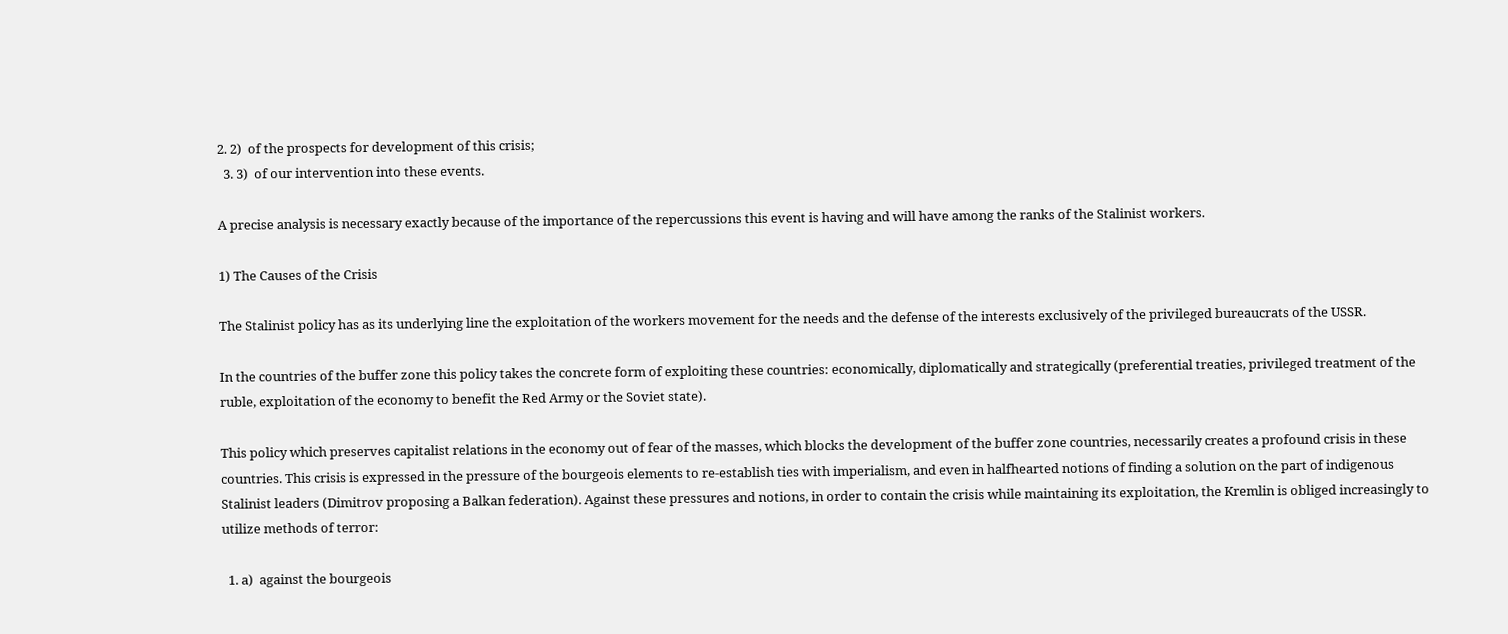2. 2)  of the prospects for development of this crisis;
  3. 3)  of our intervention into these events.

A precise analysis is necessary exactly because of the importance of the repercussions this event is having and will have among the ranks of the Stalinist workers.

1) The Causes of the Crisis

The Stalinist policy has as its underlying line the exploitation of the workers movement for the needs and the defense of the interests exclusively of the privileged bureaucrats of the USSR.

In the countries of the buffer zone this policy takes the concrete form of exploiting these countries: economically, diplomatically and strategically (preferential treaties, privileged treatment of the ruble, exploitation of the economy to benefit the Red Army or the Soviet state).

This policy which preserves capitalist relations in the economy out of fear of the masses, which blocks the development of the buffer zone countries, necessarily creates a profound crisis in these countries. This crisis is expressed in the pressure of the bourgeois elements to re-establish ties with imperialism, and even in halfhearted notions of finding a solution on the part of indigenous Stalinist leaders (Dimitrov proposing a Balkan federation). Against these pressures and notions, in order to contain the crisis while maintaining its exploitation, the Kremlin is obliged increasingly to utilize methods of terror:

  1. a)  against the bourgeois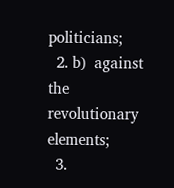politicians;
  2. b)  against the revolutionary elements;
  3.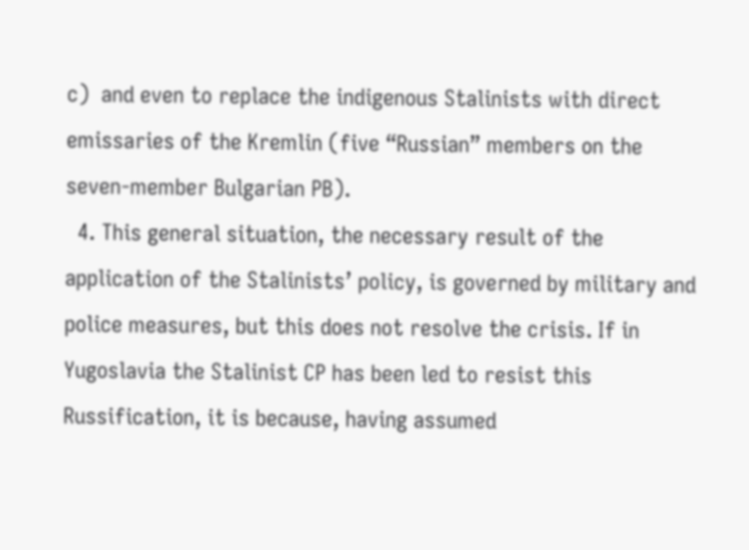c)  and even to replace the indigenous Stalinists with direct emissaries of the Kremlin (five “Russian” members on the seven-member Bulgarian PB).
  4. This general situation, the necessary result of the application of the Stalinists’ policy, is governed by military and police measures, but this does not resolve the crisis. If in Yugoslavia the Stalinist CP has been led to resist this Russification, it is because, having assumed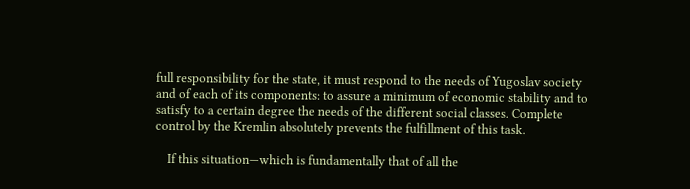full responsibility for the state, it must respond to the needs of Yugoslav society and of each of its components: to assure a minimum of economic stability and to satisfy to a certain degree the needs of the different social classes. Complete control by the Kremlin absolutely prevents the fulfillment of this task.

    If this situation—which is fundamentally that of all the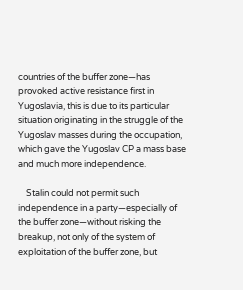countries of the buffer zone—has provoked active resistance first in Yugoslavia, this is due to its particular situation originating in the struggle of the Yugoslav masses during the occupation, which gave the Yugoslav CP a mass base and much more independence.

    Stalin could not permit such independence in a party—especially of the buffer zone—without risking the breakup, not only of the system of exploitation of the buffer zone, but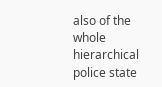also of the whole hierarchical police state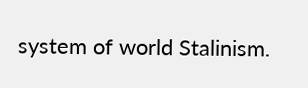system of world Stalinism.